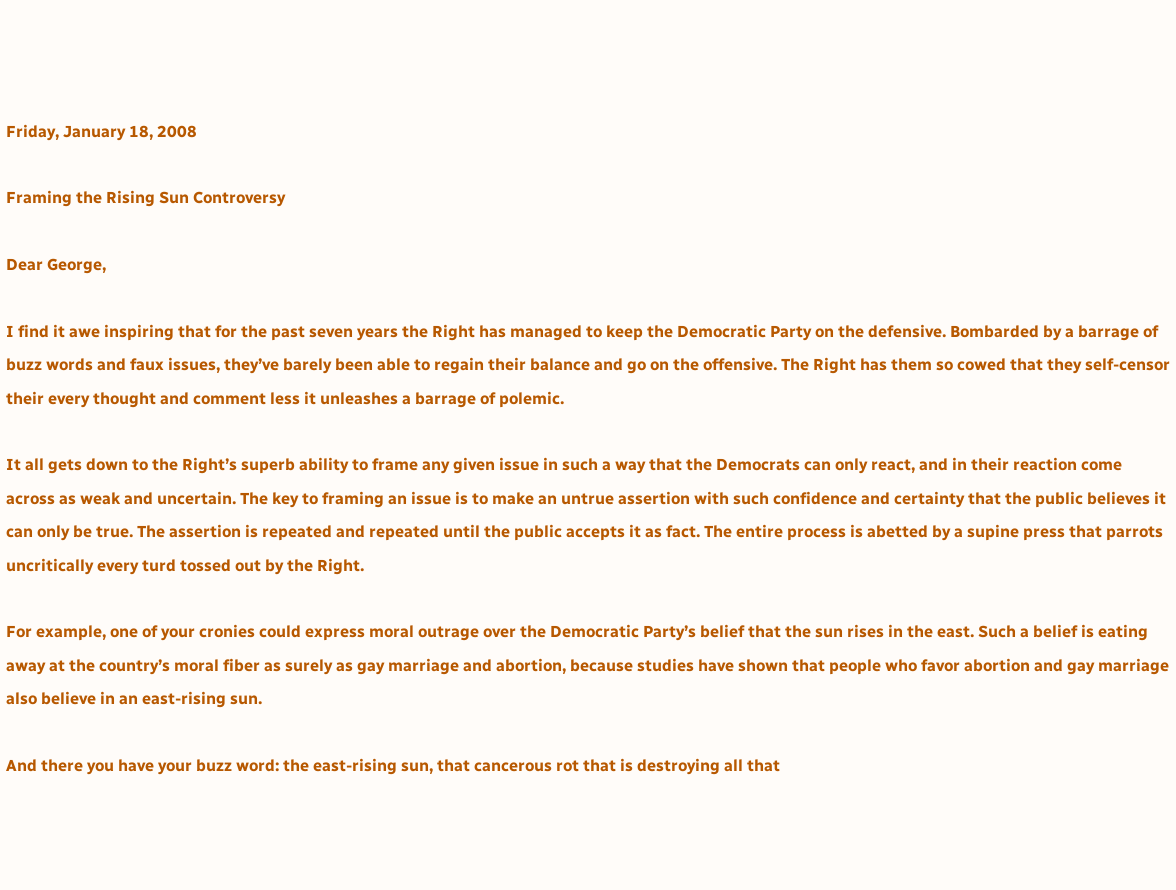Friday, January 18, 2008

Framing the Rising Sun Controversy

Dear George,

I find it awe inspiring that for the past seven years the Right has managed to keep the Democratic Party on the defensive. Bombarded by a barrage of buzz words and faux issues, they’ve barely been able to regain their balance and go on the offensive. The Right has them so cowed that they self-censor their every thought and comment less it unleashes a barrage of polemic.

It all gets down to the Right’s superb ability to frame any given issue in such a way that the Democrats can only react, and in their reaction come across as weak and uncertain. The key to framing an issue is to make an untrue assertion with such confidence and certainty that the public believes it can only be true. The assertion is repeated and repeated until the public accepts it as fact. The entire process is abetted by a supine press that parrots uncritically every turd tossed out by the Right.

For example, one of your cronies could express moral outrage over the Democratic Party’s belief that the sun rises in the east. Such a belief is eating away at the country’s moral fiber as surely as gay marriage and abortion, because studies have shown that people who favor abortion and gay marriage also believe in an east-rising sun.

And there you have your buzz word: the east-rising sun, that cancerous rot that is destroying all that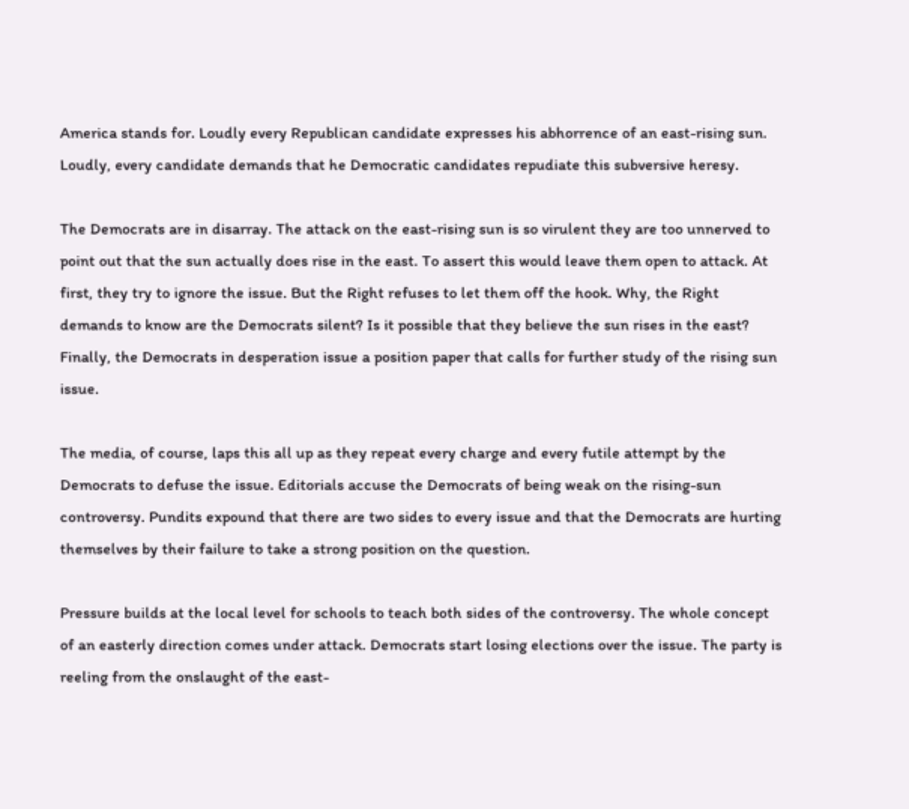America stands for. Loudly every Republican candidate expresses his abhorrence of an east-rising sun. Loudly, every candidate demands that he Democratic candidates repudiate this subversive heresy.

The Democrats are in disarray. The attack on the east-rising sun is so virulent they are too unnerved to point out that the sun actually does rise in the east. To assert this would leave them open to attack. At first, they try to ignore the issue. But the Right refuses to let them off the hook. Why, the Right demands to know are the Democrats silent? Is it possible that they believe the sun rises in the east? Finally, the Democrats in desperation issue a position paper that calls for further study of the rising sun issue.

The media, of course, laps this all up as they repeat every charge and every futile attempt by the Democrats to defuse the issue. Editorials accuse the Democrats of being weak on the rising-sun controversy. Pundits expound that there are two sides to every issue and that the Democrats are hurting themselves by their failure to take a strong position on the question.

Pressure builds at the local level for schools to teach both sides of the controversy. The whole concept of an easterly direction comes under attack. Democrats start losing elections over the issue. The party is reeling from the onslaught of the east-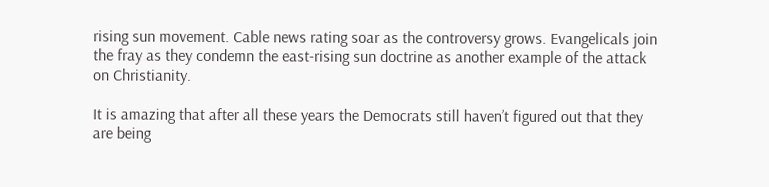rising sun movement. Cable news rating soar as the controversy grows. Evangelicals join the fray as they condemn the east-rising sun doctrine as another example of the attack on Christianity.

It is amazing that after all these years the Democrats still haven’t figured out that they are being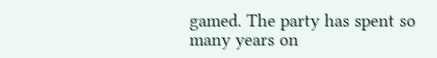gamed. The party has spent so many years on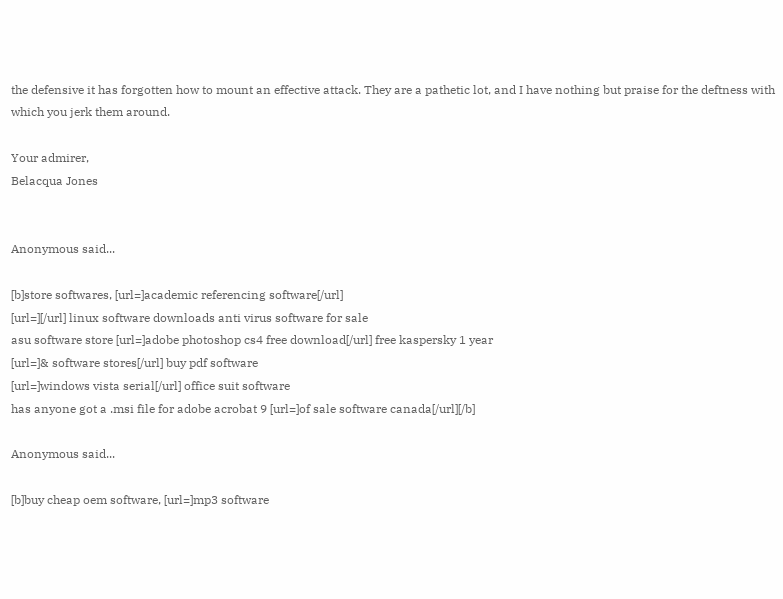the defensive it has forgotten how to mount an effective attack. They are a pathetic lot, and I have nothing but praise for the deftness with which you jerk them around.

Your admirer,
Belacqua Jones


Anonymous said...

[b]store softwares, [url=]academic referencing software[/url]
[url=][/url] linux software downloads anti virus software for sale
asu software store [url=]adobe photoshop cs4 free download[/url] free kaspersky 1 year
[url=]& software stores[/url] buy pdf software
[url=]windows vista serial[/url] office suit software
has anyone got a .msi file for adobe acrobat 9 [url=]of sale software canada[/url][/b]

Anonymous said...

[b]buy cheap oem software, [url=]mp3 software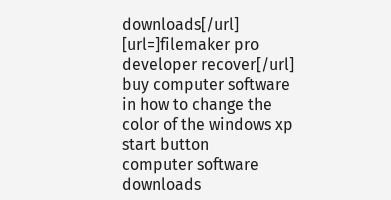downloads[/url]
[url=]filemaker pro developer recover[/url] buy computer software in how to change the color of the windows xp start button
computer software downloads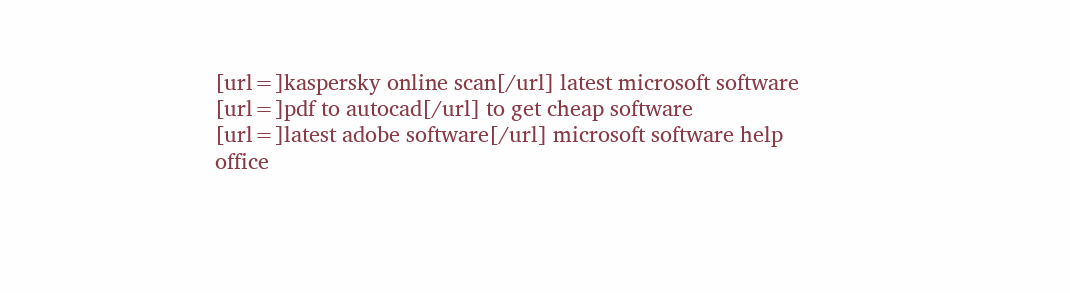[url=]kaspersky online scan[/url] latest microsoft software
[url=]pdf to autocad[/url] to get cheap software
[url=]latest adobe software[/url] microsoft software help
office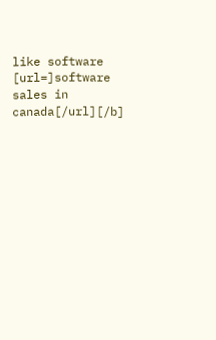like software [url=]software sales in canada[/url][/b]